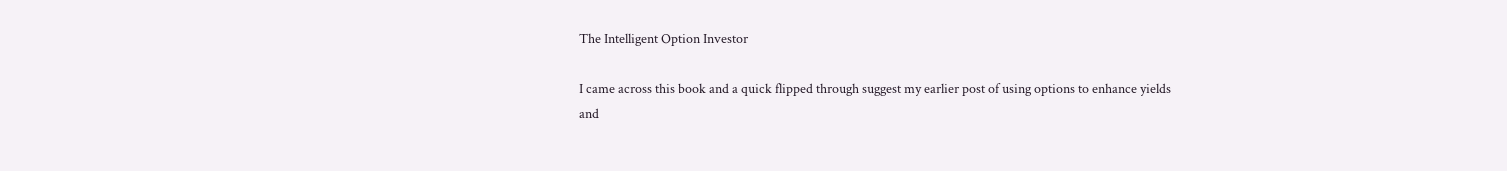The Intelligent Option Investor

I came across this book and a quick flipped through suggest my earlier post of using options to enhance yields and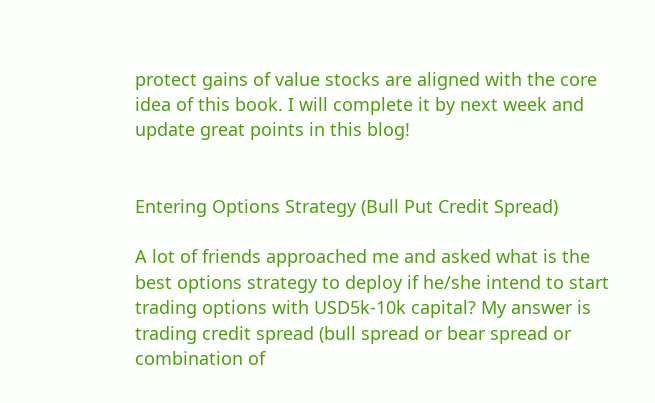protect gains of value stocks are aligned with the core idea of this book. I will complete it by next week and update great points in this blog!


Entering Options Strategy (Bull Put Credit Spread)

A lot of friends approached me and asked what is the best options strategy to deploy if he/she intend to start trading options with USD5k-10k capital? My answer is trading credit spread (bull spread or bear spread or combination of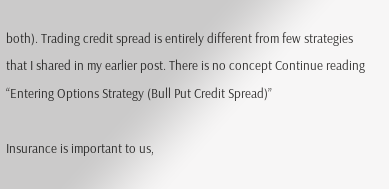both). Trading credit spread is entirely different from few strategies that I shared in my earlier post. There is no concept Continue reading “Entering Options Strategy (Bull Put Credit Spread)”

Insurance is important to us,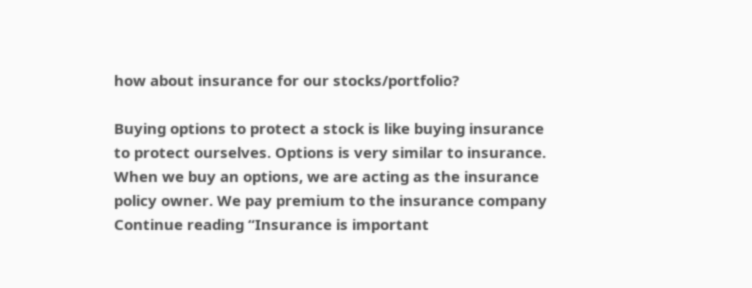how about insurance for our stocks/portfolio?

Buying options to protect a stock is like buying insurance to protect ourselves. Options is very similar to insurance. When we buy an options, we are acting as the insurance policy owner. We pay premium to the insurance company Continue reading “Insurance is important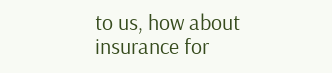to us, how about insurance for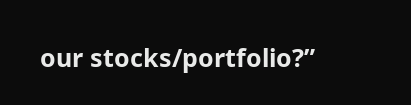our stocks/portfolio?”